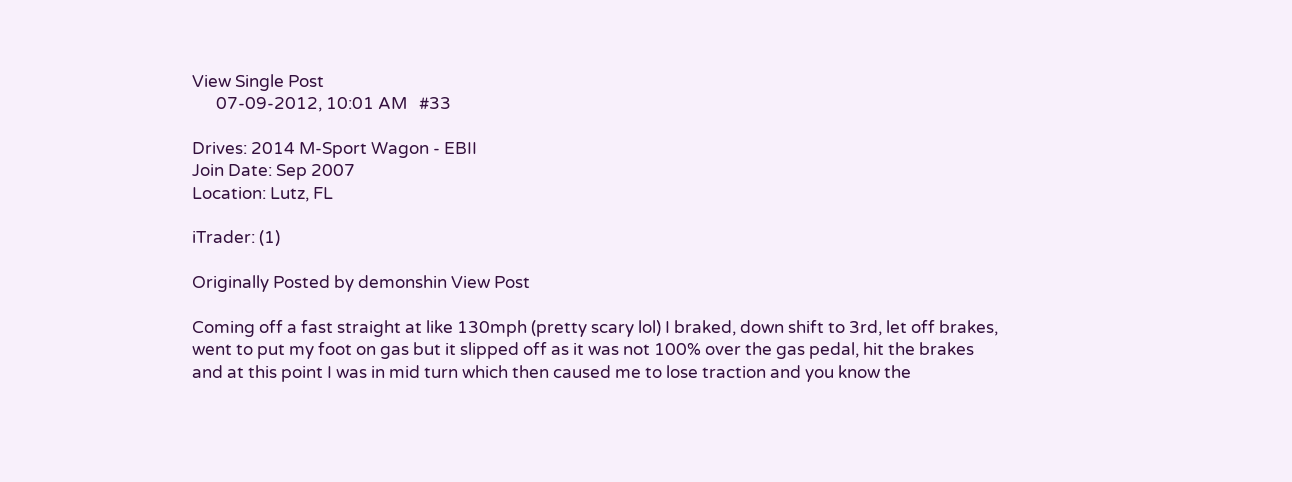View Single Post
      07-09-2012, 10:01 AM   #33

Drives: 2014 M-Sport Wagon - EBII
Join Date: Sep 2007
Location: Lutz, FL

iTrader: (1)

Originally Posted by demonshin View Post

Coming off a fast straight at like 130mph (pretty scary lol) I braked, down shift to 3rd, let off brakes, went to put my foot on gas but it slipped off as it was not 100% over the gas pedal, hit the brakes and at this point I was in mid turn which then caused me to lose traction and you know the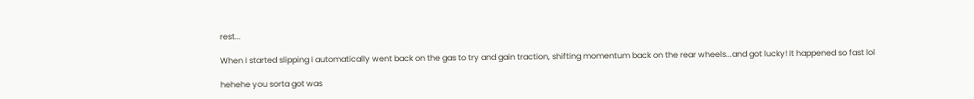rest...

When I started slipping I automatically went back on the gas to try and gain traction, shifting momentum back on the rear wheels...and got lucky! It happened so fast lol

hehehe you sorta got was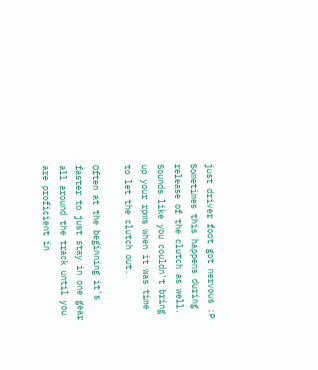just driver foot got nervous :P
Sometimes this happens during release of the clutch as well. Sounds like you couldn't bring up your rpms when it was time to let the clutch out.

Often at the beginning it's faster to just stay in one gear all around the track until you are proficient in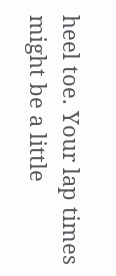heel toe. Your lap times might be a little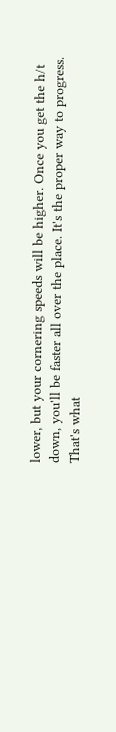lower, but your cornering speeds will be higher. Once you get the h/t down, you'll be faster all over the place. It's the proper way to progress. That's what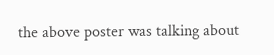the above poster was talking about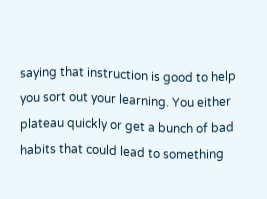saying that instruction is good to help you sort out your learning. You either plateau quickly or get a bunch of bad habits that could lead to something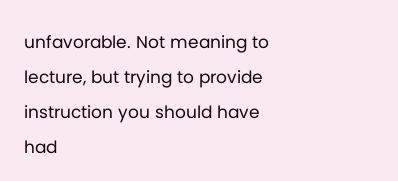unfavorable. Not meaning to lecture, but trying to provide instruction you should have had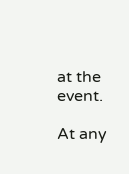at the event.

At any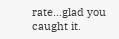rate...glad you caught it.